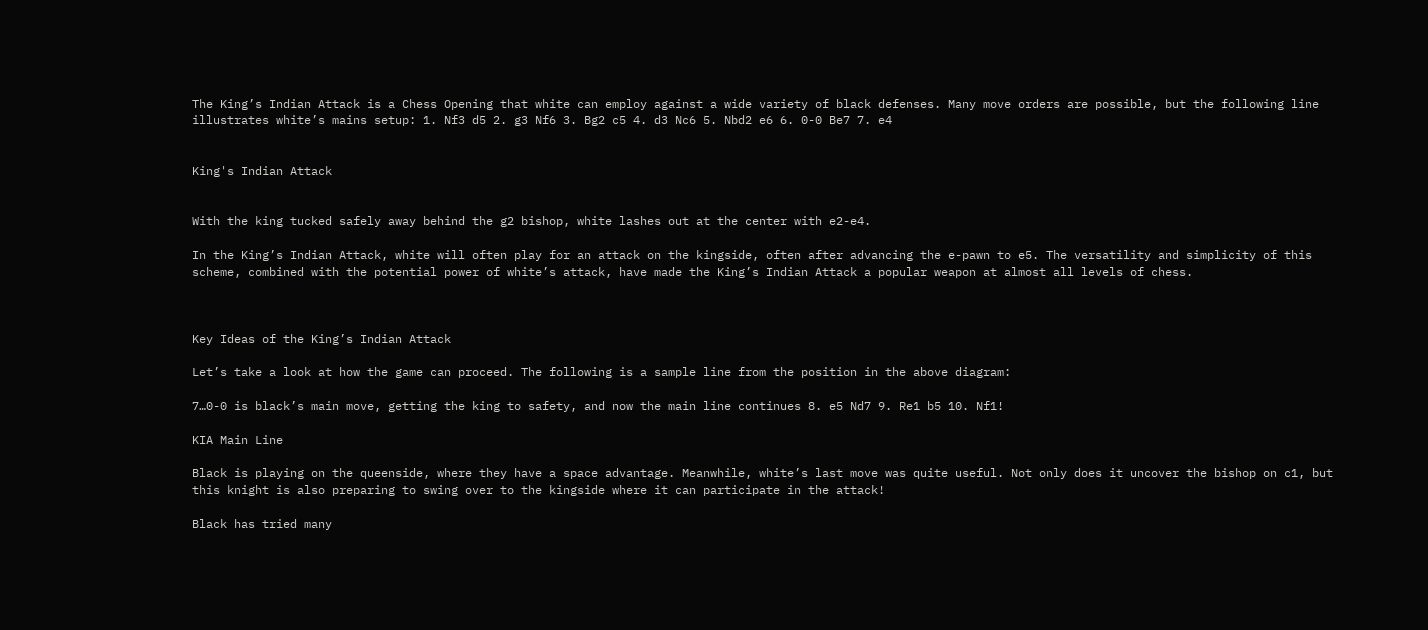The King’s Indian Attack is a Chess Opening that white can employ against a wide variety of black defenses. Many move orders are possible, but the following line illustrates white’s mains setup: 1. Nf3 d5 2. g3 Nf6 3. Bg2 c5 4. d3 Nc6 5. Nbd2 e6 6. 0-0 Be7 7. e4


King's Indian Attack


With the king tucked safely away behind the g2 bishop, white lashes out at the center with e2-e4.

In the King’s Indian Attack, white will often play for an attack on the kingside, often after advancing the e-pawn to e5. The versatility and simplicity of this scheme, combined with the potential power of white’s attack, have made the King’s Indian Attack a popular weapon at almost all levels of chess.



Key Ideas of the King’s Indian Attack

Let’s take a look at how the game can proceed. The following is a sample line from the position in the above diagram:

7…0-0 is black’s main move, getting the king to safety, and now the main line continues 8. e5 Nd7 9. Re1 b5 10. Nf1!

KIA Main Line

Black is playing on the queenside, where they have a space advantage. Meanwhile, white’s last move was quite useful. Not only does it uncover the bishop on c1, but this knight is also preparing to swing over to the kingside where it can participate in the attack!

Black has tried many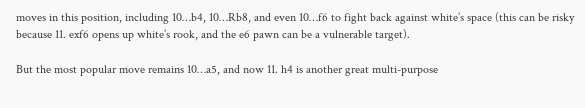moves in this position, including 10…b4, 10…Rb8, and even 10…f6 to fight back against white’s space (this can be risky because 11. exf6 opens up white’s rook, and the e6 pawn can be a vulnerable target).

But the most popular move remains 10…a5, and now 11. h4 is another great multi-purpose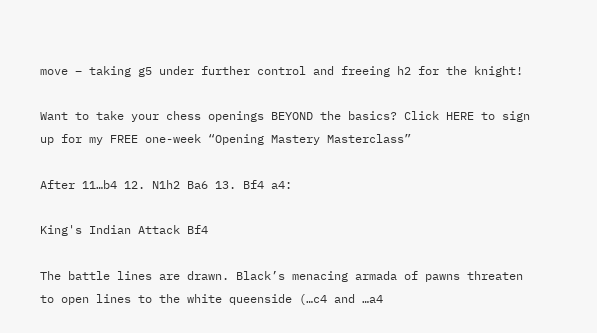move – taking g5 under further control and freeing h2 for the knight!

Want to take your chess openings BEYOND the basics? Click HERE to sign up for my FREE one-week “Opening Mastery Masterclass”

After 11…b4 12. N1h2 Ba6 13. Bf4 a4:

King's Indian Attack Bf4

The battle lines are drawn. Black’s menacing armada of pawns threaten to open lines to the white queenside (…c4 and …a4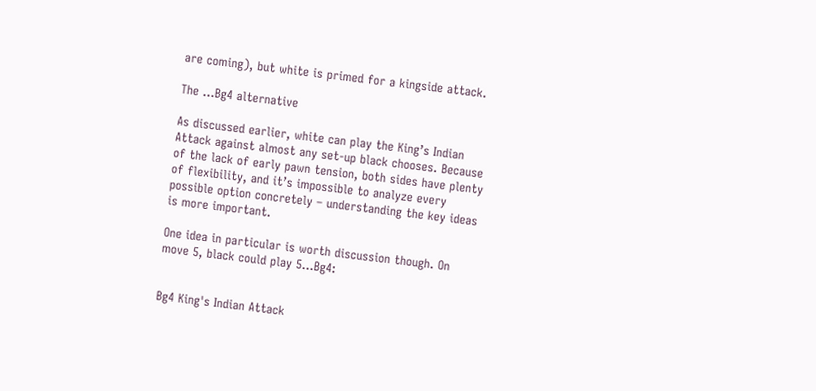are coming), but white is primed for a kingside attack.

The …Bg4 alternative

As discussed earlier, white can play the King’s Indian Attack against almost any set-up black chooses. Because of the lack of early pawn tension, both sides have plenty of flexibility, and it’s impossible to analyze every possible option concretely – understanding the key ideas is more important.

One idea in particular is worth discussion though. On move 5, black could play 5…Bg4:


Bg4 King's Indian Attack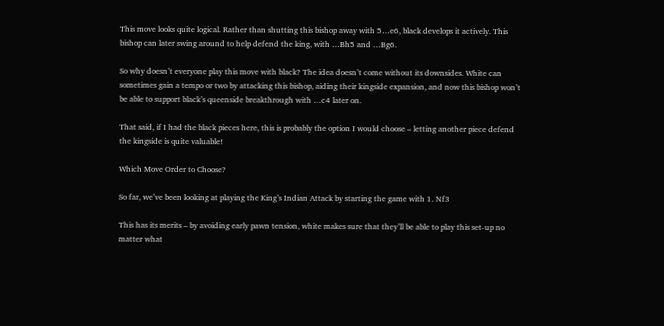This move looks quite logical. Rather than shutting this bishop away with 5…e6, black develops it actively. This bishop can later swing around to help defend the king, with …Bh5 and …Bg6.

So why doesn’t everyone play this move with black? The idea doesn’t come without its downsides. White can sometimes gain a tempo or two by attacking this bishop, aiding their kingside expansion, and now this bishop won’t be able to support black’s queenside breakthrough with …c4 later on.

That said, if I had the black pieces here, this is probably the option I would choose – letting another piece defend the kingside is quite valuable!

Which Move Order to Choose?

So far, we’ve been looking at playing the King’s Indian Attack by starting the game with 1. Nf3

This has its merits – by avoiding early pawn tension, white makes sure that they’ll be able to play this set-up no matter what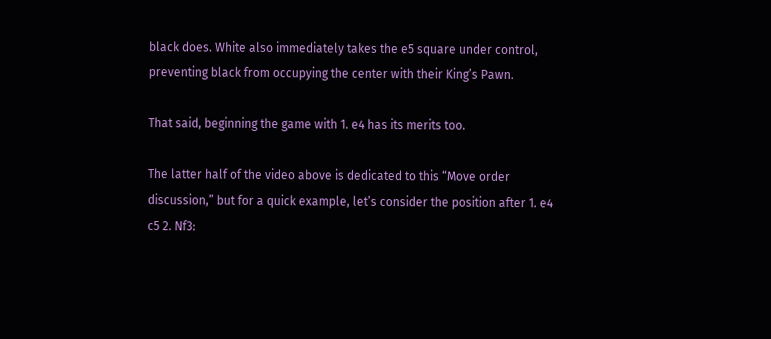black does. White also immediately takes the e5 square under control, preventing black from occupying the center with their King’s Pawn.

That said, beginning the game with 1. e4 has its merits too.

The latter half of the video above is dedicated to this “Move order discussion,” but for a quick example, let’s consider the position after 1. e4 c5 2. Nf3: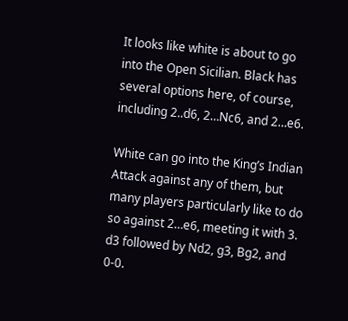It looks like white is about to go into the Open Sicilian. Black has several options here, of course, including 2..d6, 2…Nc6, and 2…e6.

White can go into the King’s Indian Attack against any of them, but many players particularly like to do so against 2…e6, meeting it with 3. d3 followed by Nd2, g3, Bg2, and 0-0.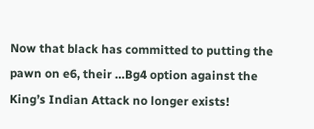Now that black has committed to putting the pawn on e6, their …Bg4 option against the King’s Indian Attack no longer exists!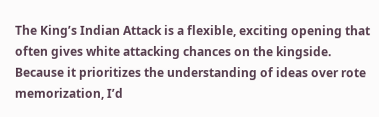The King’s Indian Attack is a flexible, exciting opening that often gives white attacking chances on the kingside. Because it prioritizes the understanding of ideas over rote memorization, I’d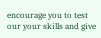encourage you to test our your skills and give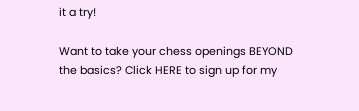it a try!

Want to take your chess openings BEYOND the basics? Click HERE to sign up for my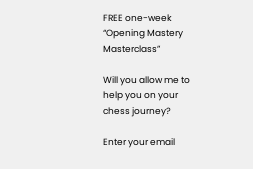FREE one-week “Opening Mastery Masterclass”

Will you allow me to help you on your chess journey?

Enter your email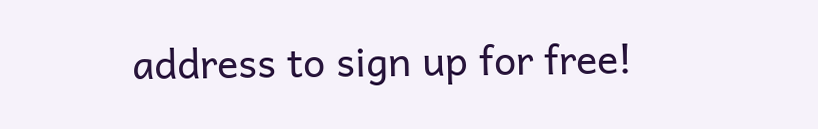address to sign up for free!